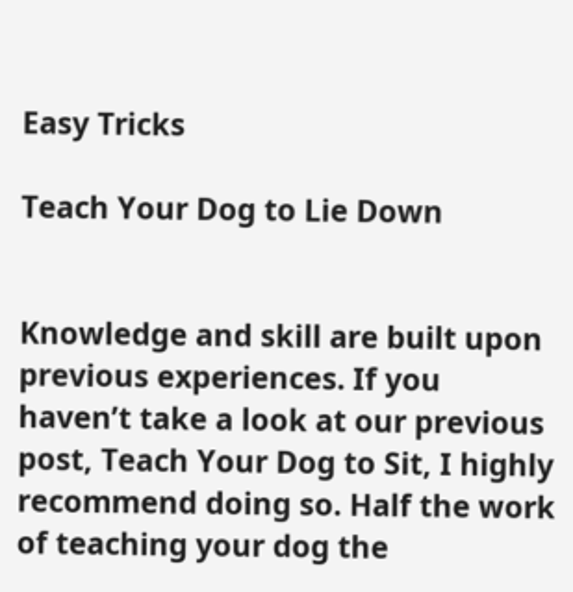Easy Tricks

Teach Your Dog to Lie Down


Knowledge and skill are built upon previous experiences. If you haven’t take a look at our previous post, Teach Your Dog to Sit, I highly recommend doing so. Half the work of teaching your dog the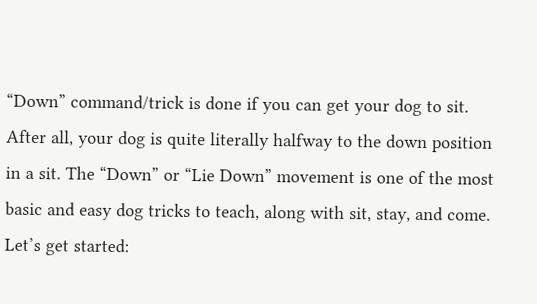“Down” command/trick is done if you can get your dog to sit. After all, your dog is quite literally halfway to the down position in a sit. The “Down” or “Lie Down” movement is one of the most basic and easy dog tricks to teach, along with sit, stay, and come. Let’s get started: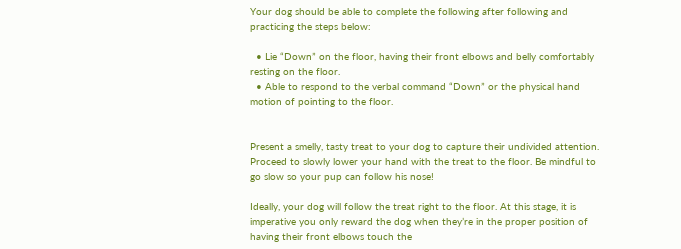Your dog should be able to complete the following after following and practicing the steps below:

  • Lie “Down” on the floor, having their front elbows and belly comfortably resting on the floor.
  • Able to respond to the verbal command “Down” or the physical hand motion of pointing to the floor.


Present a smelly, tasty treat to your dog to capture their undivided attention. Proceed to slowly lower your hand with the treat to the floor. Be mindful to go slow so your pup can follow his nose!

Ideally, your dog will follow the treat right to the floor. At this stage, it is imperative you only reward the dog when they’re in the proper position of having their front elbows touch the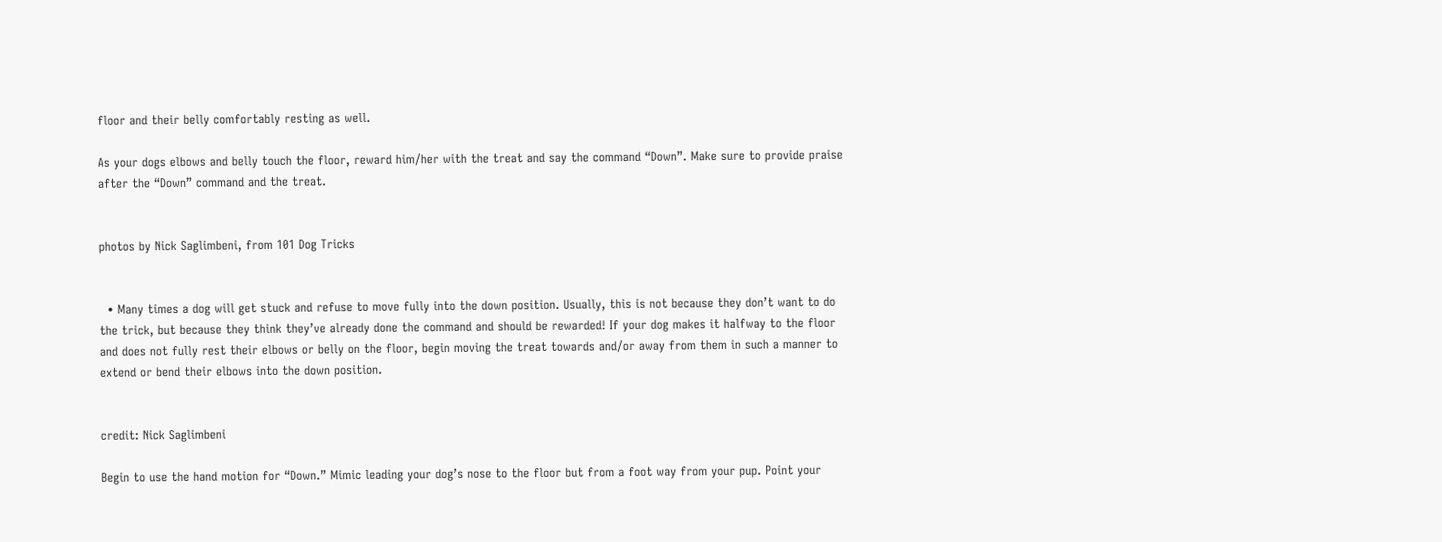floor and their belly comfortably resting as well.

As your dogs elbows and belly touch the floor, reward him/her with the treat and say the command “Down”. Make sure to provide praise after the “Down” command and the treat.


photos by Nick Saglimbeni, from 101 Dog Tricks


  • Many times a dog will get stuck and refuse to move fully into the down position. Usually, this is not because they don’t want to do the trick, but because they think they’ve already done the command and should be rewarded! If your dog makes it halfway to the floor and does not fully rest their elbows or belly on the floor, begin moving the treat towards and/or away from them in such a manner to extend or bend their elbows into the down position.


credit: Nick Saglimbeni

Begin to use the hand motion for “Down.” Mimic leading your dog’s nose to the floor but from a foot way from your pup. Point your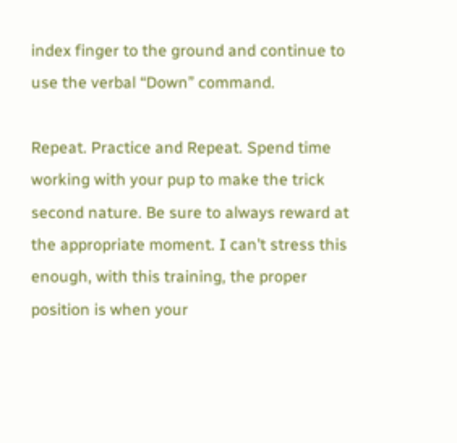index finger to the ground and continue to use the verbal “Down” command.

Repeat. Practice and Repeat. Spend time working with your pup to make the trick second nature. Be sure to always reward at the appropriate moment. I can’t stress this enough, with this training, the proper position is when your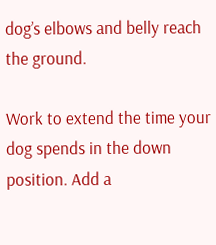dog’s elbows and belly reach the ground.

Work to extend the time your dog spends in the down position. Add a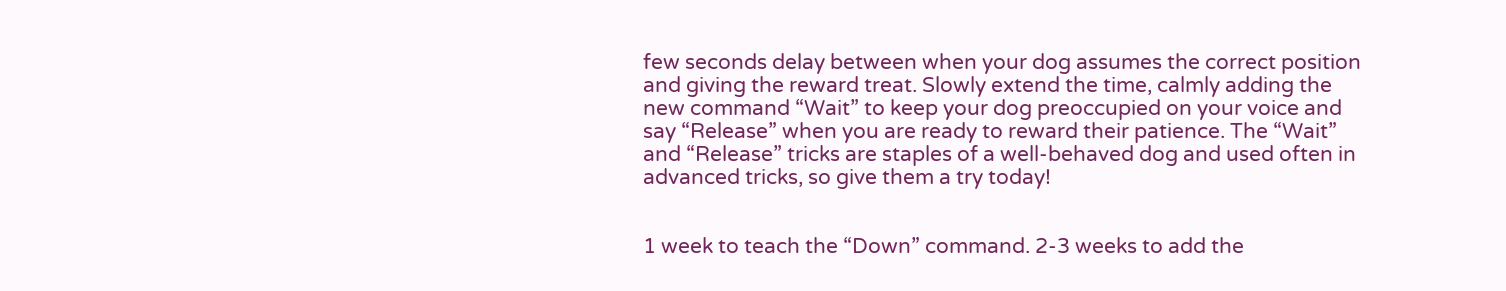few seconds delay between when your dog assumes the correct position and giving the reward treat. Slowly extend the time, calmly adding the new command “Wait” to keep your dog preoccupied on your voice and say “Release” when you are ready to reward their patience. The “Wait” and “Release” tricks are staples of a well-behaved dog and used often in advanced tricks, so give them a try today!


1 week to teach the “Down” command. 2-3 weeks to add the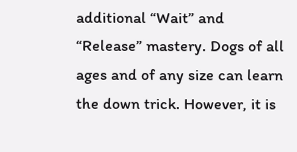additional “Wait” and “Release” mastery. Dogs of all ages and of any size can learn the down trick. However, it is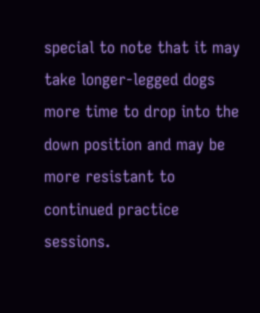special to note that it may take longer-legged dogs more time to drop into the down position and may be more resistant to continued practice sessions.